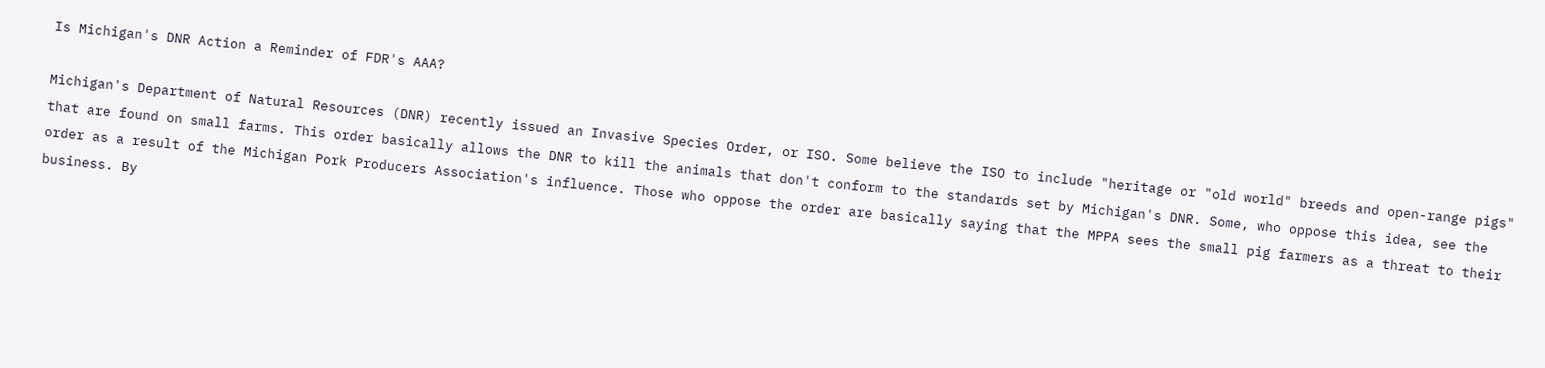Is Michigan's DNR Action a Reminder of FDR's AAA?

Michigan's Department of Natural Resources (DNR) recently issued an Invasive Species Order, or ISO. Some believe the ISO to include "heritage or "old world" breeds and open-range pigs" that are found on small farms. This order basically allows the DNR to kill the animals that don't conform to the standards set by Michigan's DNR. Some, who oppose this idea, see the order as a result of the Michigan Pork Producers Association's influence. Those who oppose the order are basically saying that the MPPA sees the small pig farmers as a threat to their business. By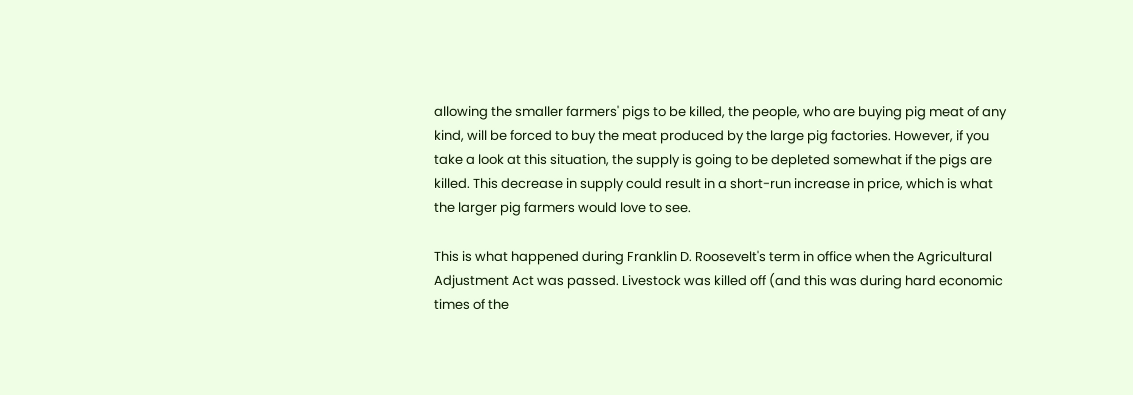allowing the smaller farmers' pigs to be killed, the people, who are buying pig meat of any kind, will be forced to buy the meat produced by the large pig factories. However, if you take a look at this situation, the supply is going to be depleted somewhat if the pigs are killed. This decrease in supply could result in a short-run increase in price, which is what the larger pig farmers would love to see.

This is what happened during Franklin D. Roosevelt's term in office when the Agricultural Adjustment Act was passed. Livestock was killed off (and this was during hard economic times of the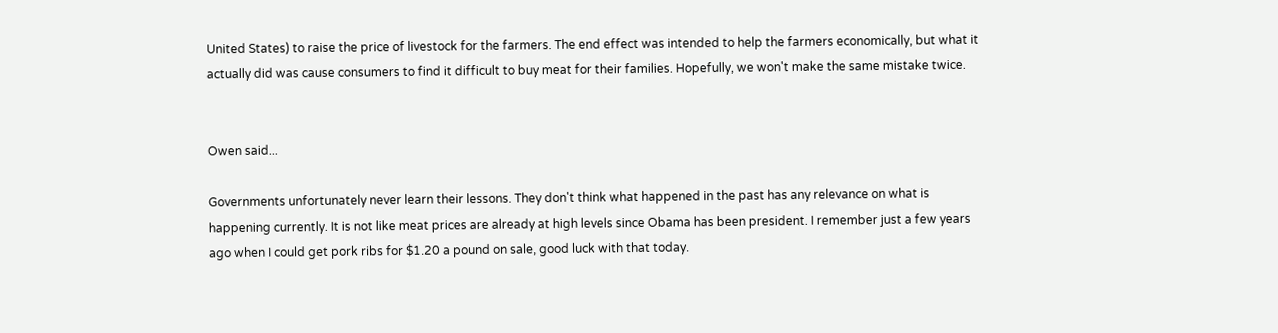United States) to raise the price of livestock for the farmers. The end effect was intended to help the farmers economically, but what it actually did was cause consumers to find it difficult to buy meat for their families. Hopefully, we won't make the same mistake twice.


Owen said...

Governments unfortunately never learn their lessons. They don't think what happened in the past has any relevance on what is happening currently. It is not like meat prices are already at high levels since Obama has been president. I remember just a few years ago when I could get pork ribs for $1.20 a pound on sale, good luck with that today.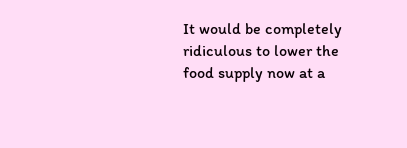It would be completely ridiculous to lower the food supply now at a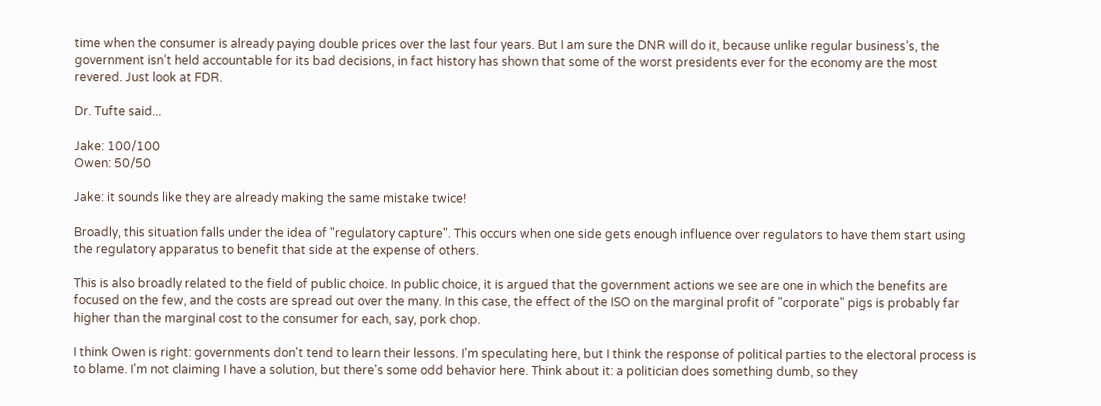time when the consumer is already paying double prices over the last four years. But I am sure the DNR will do it, because unlike regular business’s, the government isn’t held accountable for its bad decisions, in fact history has shown that some of the worst presidents ever for the economy are the most revered. Just look at FDR.

Dr. Tufte said...

Jake: 100/100
Owen: 50/50

Jake: it sounds like they are already making the same mistake twice!

Broadly, this situation falls under the idea of "regulatory capture". This occurs when one side gets enough influence over regulators to have them start using the regulatory apparatus to benefit that side at the expense of others.

This is also broadly related to the field of public choice. In public choice, it is argued that the government actions we see are one in which the benefits are focused on the few, and the costs are spread out over the many. In this case, the effect of the ISO on the marginal profit of "corporate" pigs is probably far higher than the marginal cost to the consumer for each, say, pork chop.

I think Owen is right: governments don't tend to learn their lessons. I'm speculating here, but I think the response of political parties to the electoral process is to blame. I'm not claiming I have a solution, but there's some odd behavior here. Think about it: a politician does something dumb, so they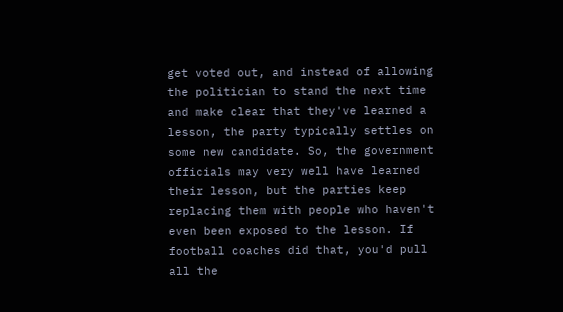get voted out, and instead of allowing the politician to stand the next time and make clear that they've learned a lesson, the party typically settles on some new candidate. So, the government officials may very well have learned their lesson, but the parties keep replacing them with people who haven't even been exposed to the lesson. If football coaches did that, you'd pull all the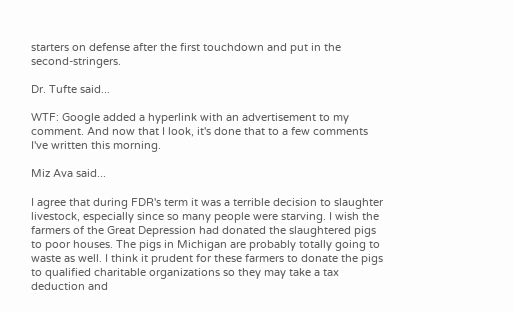starters on defense after the first touchdown and put in the second-stringers.

Dr. Tufte said...

WTF: Google added a hyperlink with an advertisement to my comment. And now that I look, it's done that to a few comments I've written this morning.

Miz Ava said...

I agree that during FDR's term it was a terrible decision to slaughter livestock, especially since so many people were starving. I wish the farmers of the Great Depression had donated the slaughtered pigs to poor houses. The pigs in Michigan are probably totally going to waste as well. I think it prudent for these farmers to donate the pigs to qualified charitable organizations so they may take a tax deduction and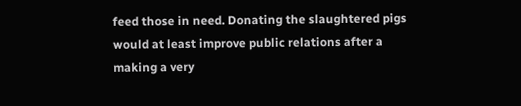feed those in need. Donating the slaughtered pigs would at least improve public relations after a making a very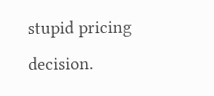stupid pricing decision.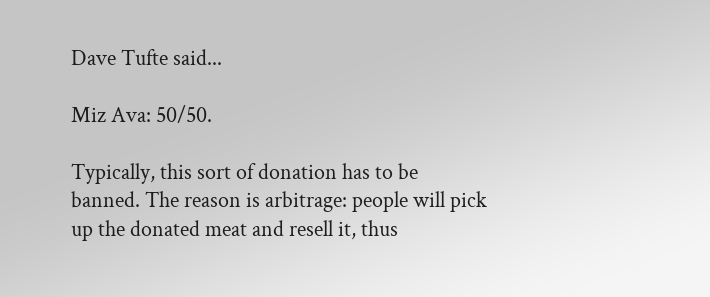Dave Tufte said...

Miz Ava: 50/50.

Typically, this sort of donation has to be banned. The reason is arbitrage: people will pick up the donated meat and resell it, thus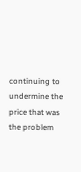continuing to undermine the price that was the problem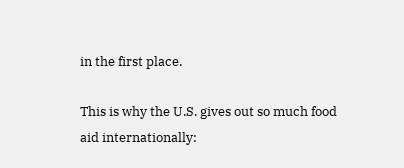in the first place.

This is why the U.S. gives out so much food aid internationally: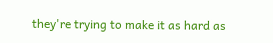they're trying to make it as hard as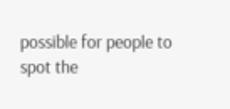possible for people to spot the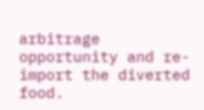arbitrage opportunity and re-import the diverted food.